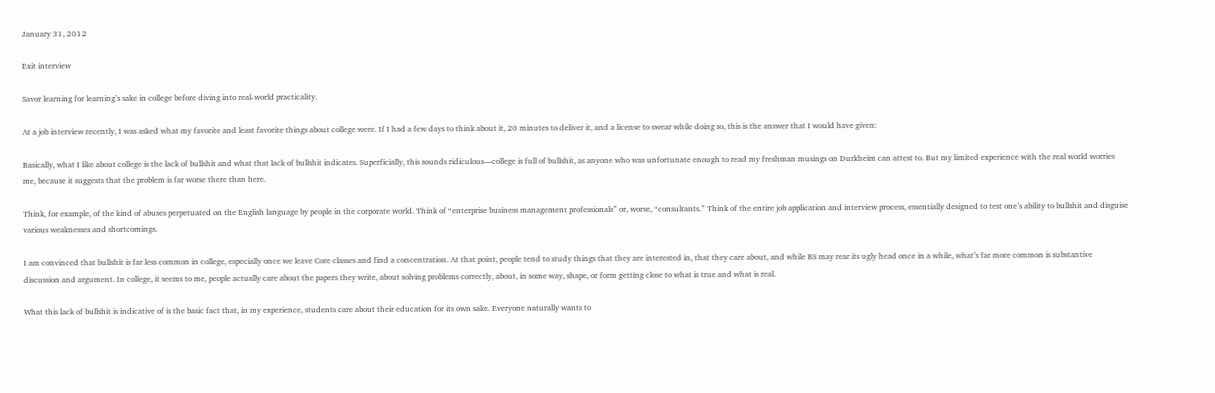January 31, 2012

Exit interview

Savor learning for learning’s sake in college before diving into real-world practicality.

At a job interview recently, I was asked what my favorite and least favorite things about college were. If I had a few days to think about it, 20 minutes to deliver it, and a license to swear while doing so, this is the answer that I would have given:

Basically, what I like about college is the lack of bullshit and what that lack of bullshit indicates. Superficially, this sounds ridiculous—college is full of bullshit, as anyone who was unfortunate enough to read my freshman musings on Durkheim can attest to. But my limited experience with the real world worries me, because it suggests that the problem is far worse there than here.

Think, for example, of the kind of abuses perpetuated on the English language by people in the corporate world. Think of “enterprise business management professionals” or, worse, “consultants.” Think of the entire job application and interview process, essentially designed to test one’s ability to bullshit and disguise various weaknesses and shortcomings.

I am convinced that bullshit is far less common in college, especially once we leave Core classes and find a concentration. At that point, people tend to study things that they are interested in, that they care about, and while BS may rear its ugly head once in a while, what’s far more common is substantive discussion and argument. In college, it seems to me, people actually care about the papers they write, about solving problems correctly, about, in some way, shape, or form getting close to what is true and what is real.

What this lack of bullshit is indicative of is the basic fact that, in my experience, students care about their education for its own sake. Everyone naturally wants to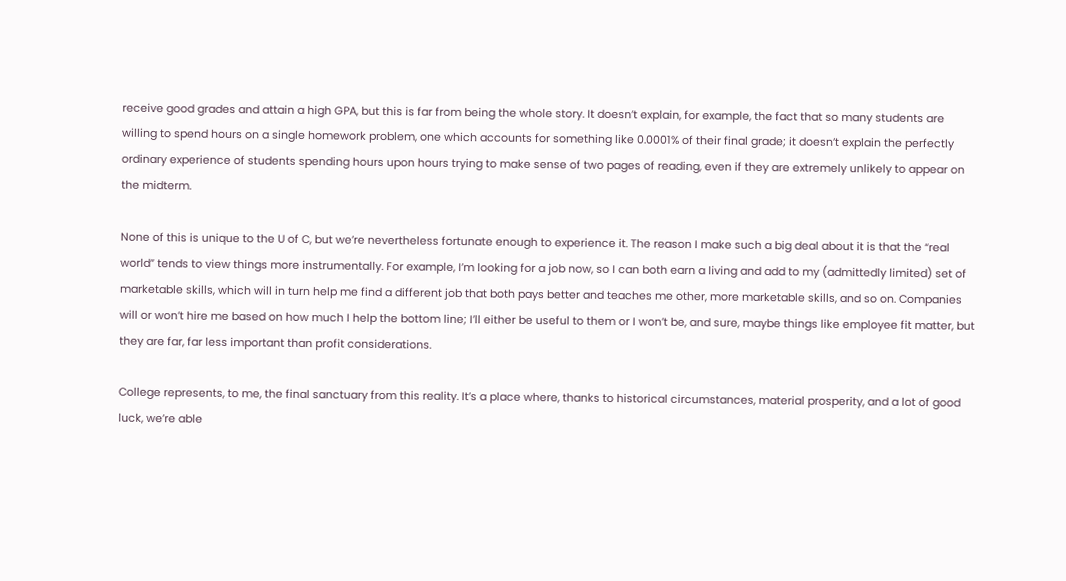receive good grades and attain a high GPA, but this is far from being the whole story. It doesn’t explain, for example, the fact that so many students are willing to spend hours on a single homework problem, one which accounts for something like 0.0001% of their final grade; it doesn’t explain the perfectly ordinary experience of students spending hours upon hours trying to make sense of two pages of reading, even if they are extremely unlikely to appear on the midterm.

None of this is unique to the U of C, but we’re nevertheless fortunate enough to experience it. The reason I make such a big deal about it is that the “real world” tends to view things more instrumentally. For example, I’m looking for a job now, so I can both earn a living and add to my (admittedly limited) set of marketable skills, which will in turn help me find a different job that both pays better and teaches me other, more marketable skills, and so on. Companies will or won’t hire me based on how much I help the bottom line; I’ll either be useful to them or I won’t be, and sure, maybe things like employee fit matter, but they are far, far less important than profit considerations.

College represents, to me, the final sanctuary from this reality. It’s a place where, thanks to historical circumstances, material prosperity, and a lot of good luck, we’re able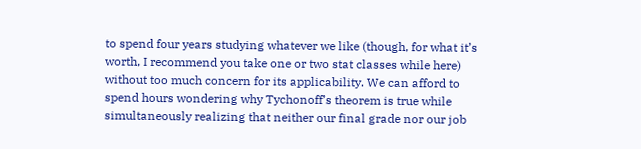to spend four years studying whatever we like (though, for what it’s worth, I recommend you take one or two stat classes while here) without too much concern for its applicability. We can afford to spend hours wondering why Tychonoff’s theorem is true while simultaneously realizing that neither our final grade nor our job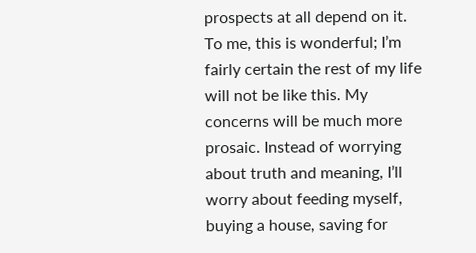prospects at all depend on it. To me, this is wonderful; I’m fairly certain the rest of my life will not be like this. My concerns will be much more prosaic. Instead of worrying about truth and meaning, I’ll worry about feeding myself, buying a house, saving for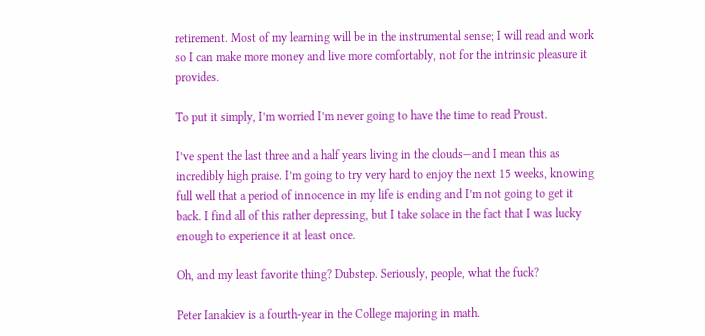retirement. Most of my learning will be in the instrumental sense; I will read and work so I can make more money and live more comfortably, not for the intrinsic pleasure it provides.

To put it simply, I’m worried I’m never going to have the time to read Proust.

I’ve spent the last three and a half years living in the clouds—and I mean this as incredibly high praise. I’m going to try very hard to enjoy the next 15 weeks, knowing full well that a period of innocence in my life is ending and I’m not going to get it back. I find all of this rather depressing, but I take solace in the fact that I was lucky enough to experience it at least once.

Oh, and my least favorite thing? Dubstep. Seriously, people, what the fuck?

Peter Ianakiev is a fourth-year in the College majoring in math.